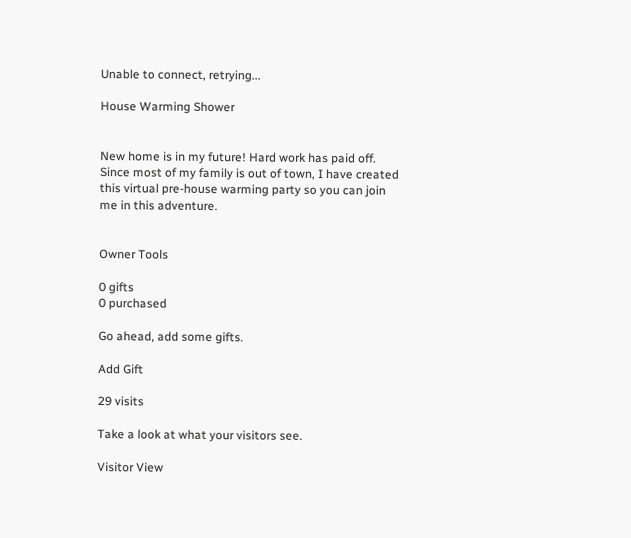Unable to connect, retrying...

House Warming Shower


New home is in my future! Hard work has paid off. Since most of my family is out of town, I have created this virtual pre-house warming party so you can join me in this adventure.


Owner Tools

0 gifts
0 purchased

Go ahead, add some gifts.

Add Gift

29 visits

Take a look at what your visitors see.

Visitor View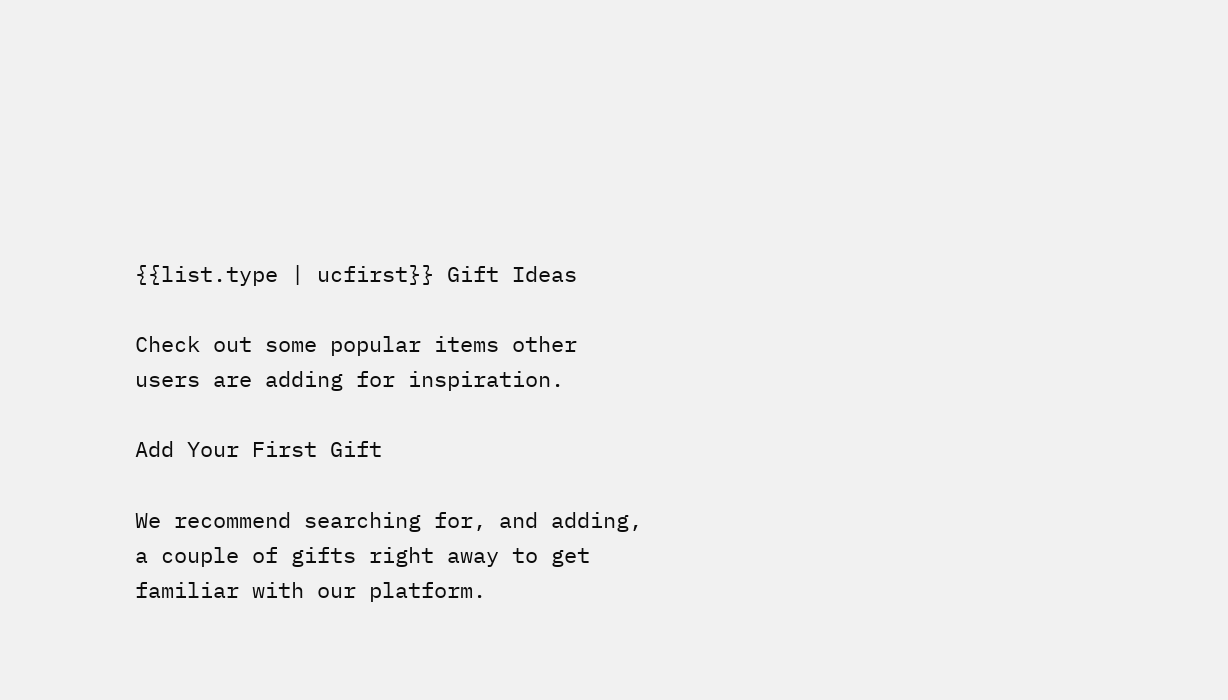{{list.type | ucfirst}} Gift Ideas

Check out some popular items other users are adding for inspiration.

Add Your First Gift

We recommend searching for, and adding, a couple of gifts right away to get familiar with our platform.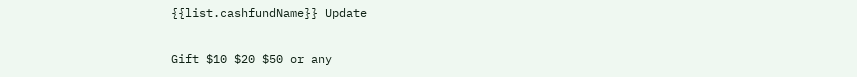{{list.cashfundName}} Update


Gift $10 $20 $50 or any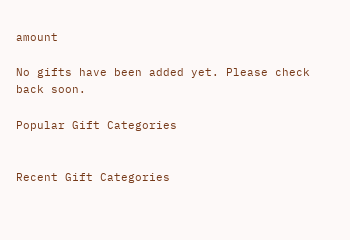amount

No gifts have been added yet. Please check back soon.

Popular Gift Categories


Recent Gift Categories